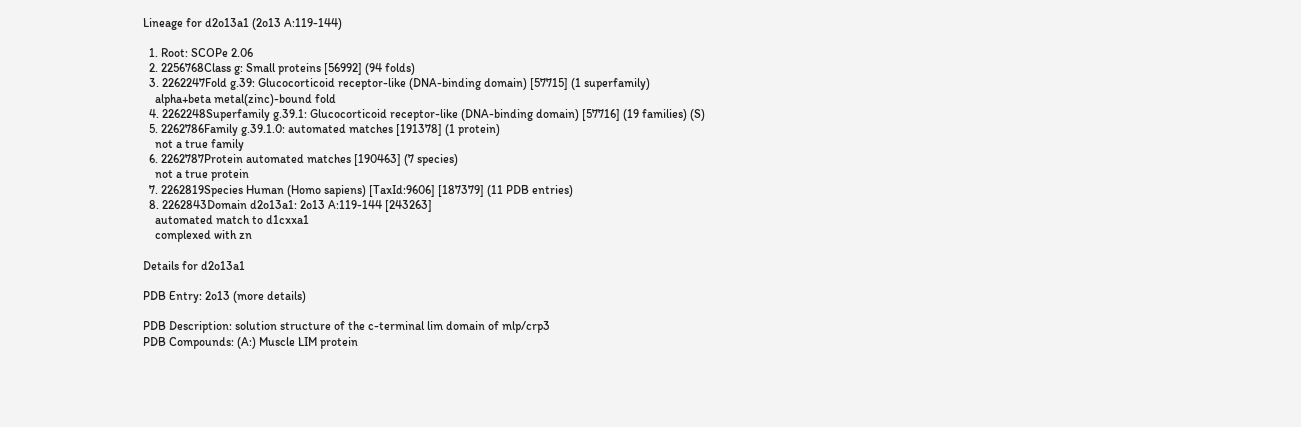Lineage for d2o13a1 (2o13 A:119-144)

  1. Root: SCOPe 2.06
  2. 2256768Class g: Small proteins [56992] (94 folds)
  3. 2262247Fold g.39: Glucocorticoid receptor-like (DNA-binding domain) [57715] (1 superfamily)
    alpha+beta metal(zinc)-bound fold
  4. 2262248Superfamily g.39.1: Glucocorticoid receptor-like (DNA-binding domain) [57716] (19 families) (S)
  5. 2262786Family g.39.1.0: automated matches [191378] (1 protein)
    not a true family
  6. 2262787Protein automated matches [190463] (7 species)
    not a true protein
  7. 2262819Species Human (Homo sapiens) [TaxId:9606] [187379] (11 PDB entries)
  8. 2262843Domain d2o13a1: 2o13 A:119-144 [243263]
    automated match to d1cxxa1
    complexed with zn

Details for d2o13a1

PDB Entry: 2o13 (more details)

PDB Description: solution structure of the c-terminal lim domain of mlp/crp3
PDB Compounds: (A:) Muscle LIM protein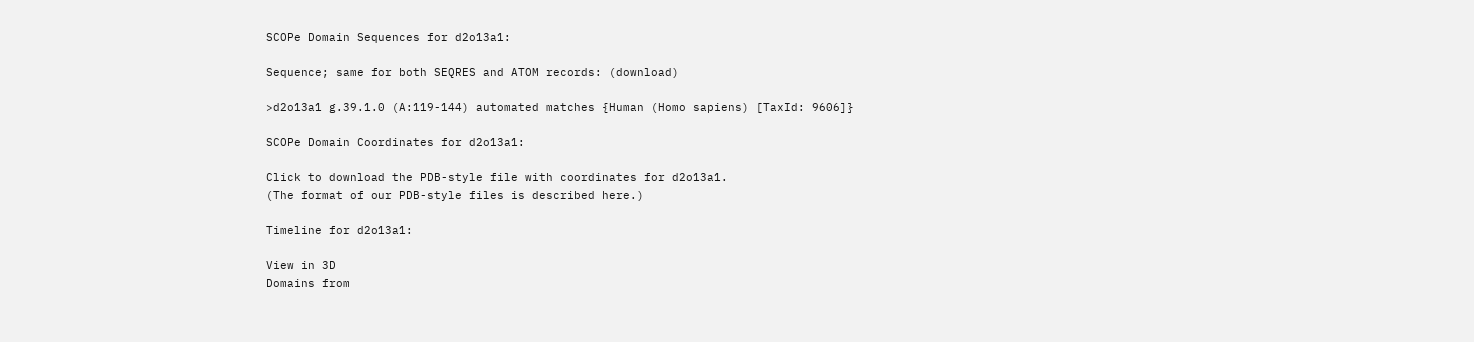SCOPe Domain Sequences for d2o13a1:

Sequence; same for both SEQRES and ATOM records: (download)

>d2o13a1 g.39.1.0 (A:119-144) automated matches {Human (Homo sapiens) [TaxId: 9606]}

SCOPe Domain Coordinates for d2o13a1:

Click to download the PDB-style file with coordinates for d2o13a1.
(The format of our PDB-style files is described here.)

Timeline for d2o13a1:

View in 3D
Domains from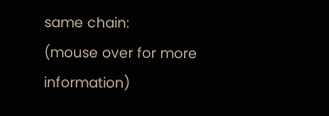same chain:
(mouse over for more information)